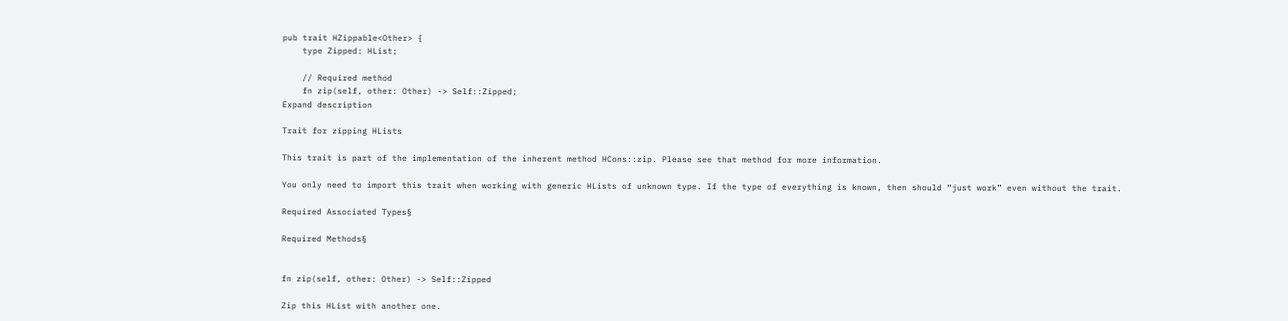pub trait HZippable<Other> {
    type Zipped: HList;

    // Required method
    fn zip(self, other: Other) -> Self::Zipped;
Expand description

Trait for zipping HLists

This trait is part of the implementation of the inherent method HCons::zip. Please see that method for more information.

You only need to import this trait when working with generic HLists of unknown type. If the type of everything is known, then should “just work” even without the trait.

Required Associated Types§

Required Methods§


fn zip(self, other: Other) -> Self::Zipped

Zip this HList with another one.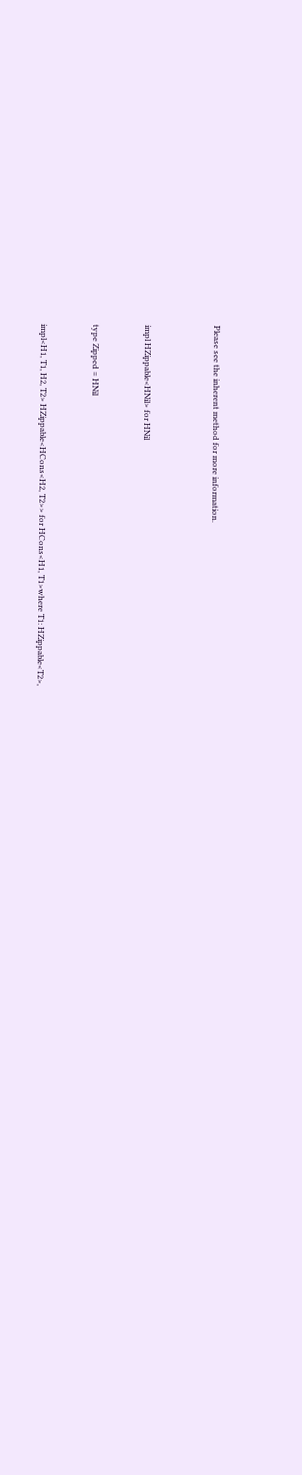Please see the inherent method for more information.



impl HZippable<HNil> for HNil


type Zipped = HNil


impl<H1, T1, H2, T2> HZippable<HCons<H2, T2>> for HCons<H1, T1>where T1: HZippable<T2>,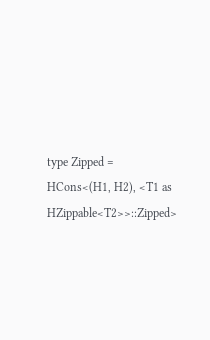type Zipped = HCons<(H1, H2), <T1 as HZippable<T2>>::Zipped>